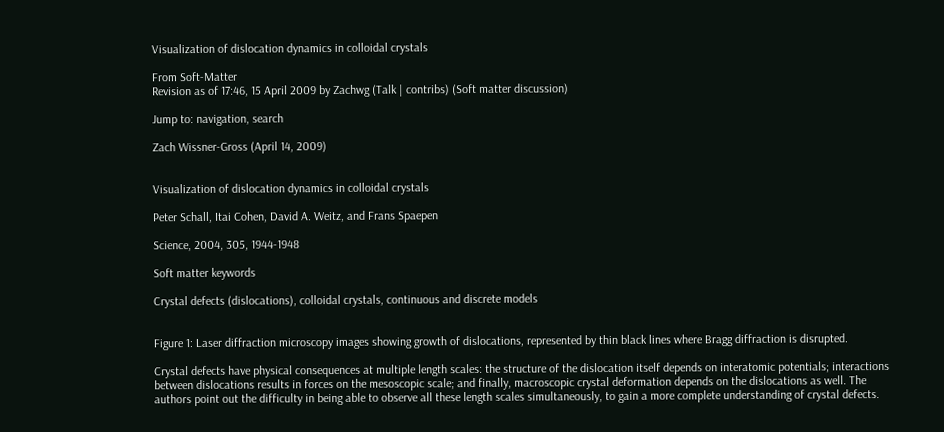Visualization of dislocation dynamics in colloidal crystals

From Soft-Matter
Revision as of 17:46, 15 April 2009 by Zachwg (Talk | contribs) (Soft matter discussion)

Jump to: navigation, search

Zach Wissner-Gross (April 14, 2009)


Visualization of dislocation dynamics in colloidal crystals

Peter Schall, Itai Cohen, David A. Weitz, and Frans Spaepen

Science, 2004, 305, 1944-1948

Soft matter keywords

Crystal defects (dislocations), colloidal crystals, continuous and discrete models


Figure 1: Laser diffraction microscopy images showing growth of dislocations, represented by thin black lines where Bragg diffraction is disrupted.

Crystal defects have physical consequences at multiple length scales: the structure of the dislocation itself depends on interatomic potentials; interactions between dislocations results in forces on the mesoscopic scale; and finally, macroscopic crystal deformation depends on the dislocations as well. The authors point out the difficulty in being able to observe all these length scales simultaneously, to gain a more complete understanding of crystal defects.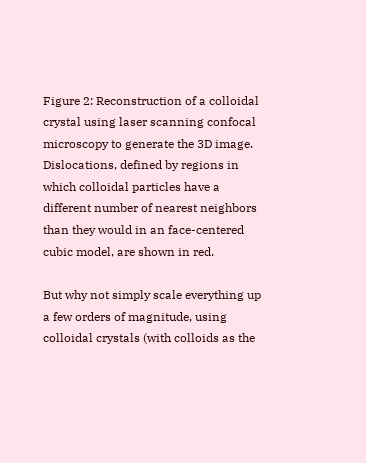Figure 2: Reconstruction of a colloidal crystal using laser scanning confocal microscopy to generate the 3D image. Dislocations, defined by regions in which colloidal particles have a different number of nearest neighbors than they would in an face-centered cubic model, are shown in red.

But why not simply scale everything up a few orders of magnitude, using colloidal crystals (with colloids as the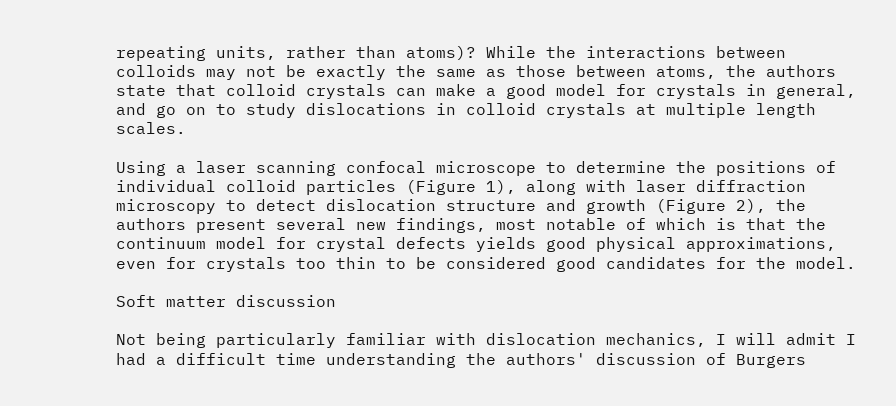repeating units, rather than atoms)? While the interactions between colloids may not be exactly the same as those between atoms, the authors state that colloid crystals can make a good model for crystals in general, and go on to study dislocations in colloid crystals at multiple length scales.

Using a laser scanning confocal microscope to determine the positions of individual colloid particles (Figure 1), along with laser diffraction microscopy to detect dislocation structure and growth (Figure 2), the authors present several new findings, most notable of which is that the continuum model for crystal defects yields good physical approximations, even for crystals too thin to be considered good candidates for the model.

Soft matter discussion

Not being particularly familiar with dislocation mechanics, I will admit I had a difficult time understanding the authors' discussion of Burgers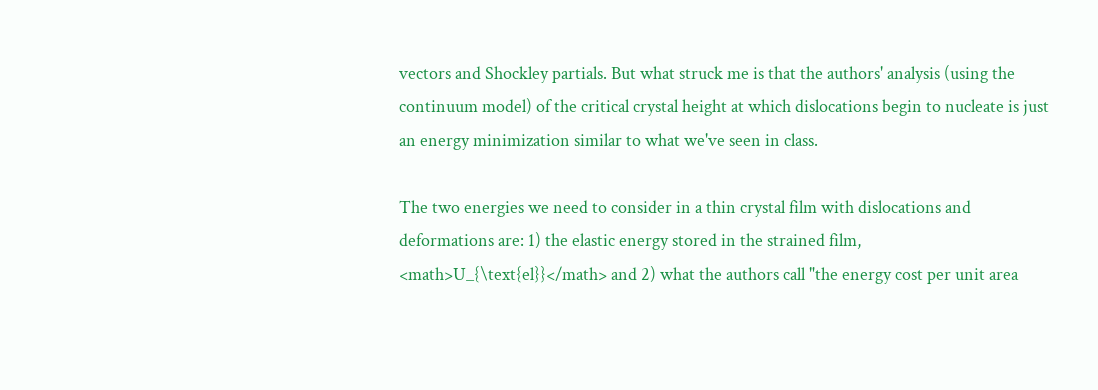vectors and Shockley partials. But what struck me is that the authors' analysis (using the continuum model) of the critical crystal height at which dislocations begin to nucleate is just an energy minimization similar to what we've seen in class.

The two energies we need to consider in a thin crystal film with dislocations and deformations are: 1) the elastic energy stored in the strained film, <math>U_{\text{el}}</math> and 2) what the authors call "the energy cost per unit area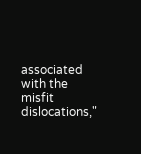associated with the misfit dislocations,"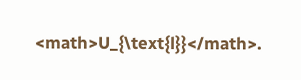<math>U_{\text{l}}</math>.